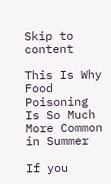Skip to content

This Is Why Food Poisoning Is So Much More Common in Summer

If you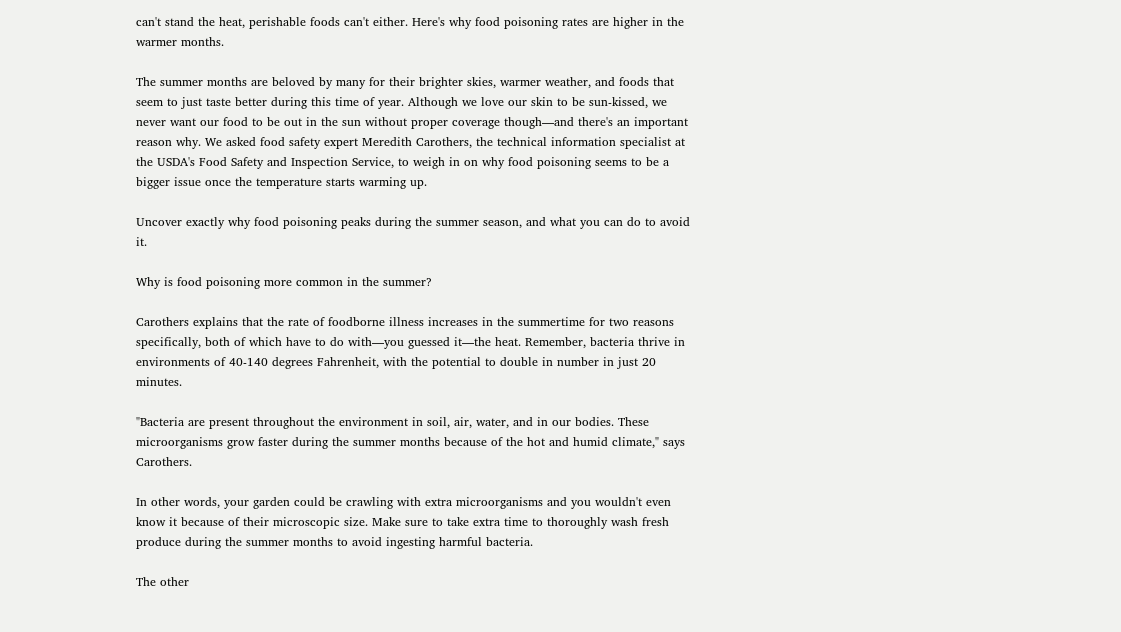can't stand the heat, perishable foods can't either. Here's why food poisoning rates are higher in the warmer months.

The summer months are beloved by many for their brighter skies, warmer weather, and foods that seem to just taste better during this time of year. Although we love our skin to be sun-kissed, we never want our food to be out in the sun without proper coverage though—and there's an important reason why. We asked food safety expert Meredith Carothers, the technical information specialist at the USDA's Food Safety and Inspection Service, to weigh in on why food poisoning seems to be a bigger issue once the temperature starts warming up.

Uncover exactly why food poisoning peaks during the summer season, and what you can do to avoid it.

Why is food poisoning more common in the summer?

Carothers explains that the rate of foodborne illness increases in the summertime for two reasons specifically, both of which have to do with—you guessed it—the heat. Remember, bacteria thrive in environments of 40-140 degrees Fahrenheit, with the potential to double in number in just 20 minutes.

"Bacteria are present throughout the environment in soil, air, water, and in our bodies. These microorganisms grow faster during the summer months because of the hot and humid climate," says Carothers.

In other words, your garden could be crawling with extra microorganisms and you wouldn't even know it because of their microscopic size. Make sure to take extra time to thoroughly wash fresh produce during the summer months to avoid ingesting harmful bacteria.

The other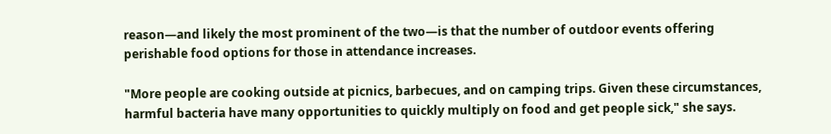reason—and likely the most prominent of the two—is that the number of outdoor events offering perishable food options for those in attendance increases.

"More people are cooking outside at picnics, barbecues, and on camping trips. Given these circumstances, harmful bacteria have many opportunities to quickly multiply on food and get people sick," she says.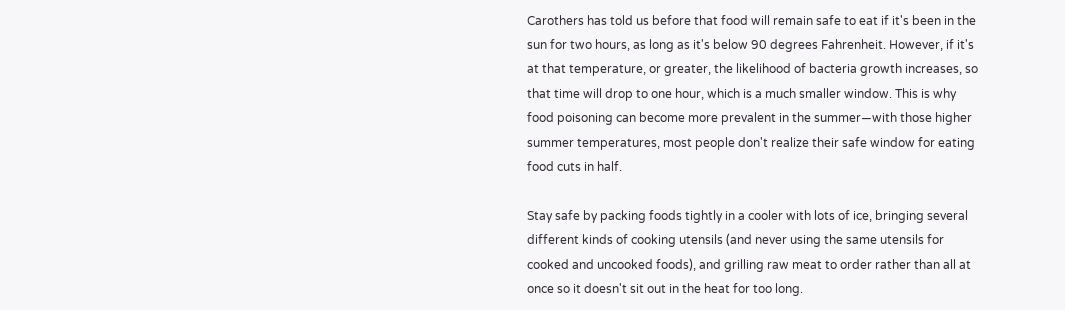Carothers has told us before that food will remain safe to eat if it's been in the sun for two hours, as long as it's below 90 degrees Fahrenheit. However, if it's at that temperature, or greater, the likelihood of bacteria growth increases, so that time will drop to one hour, which is a much smaller window. This is why food poisoning can become more prevalent in the summer—with those higher summer temperatures, most people don't realize their safe window for eating food cuts in half.

Stay safe by packing foods tightly in a cooler with lots of ice, bringing several different kinds of cooking utensils (and never using the same utensils for cooked and uncooked foods), and grilling raw meat to order rather than all at once so it doesn't sit out in the heat for too long.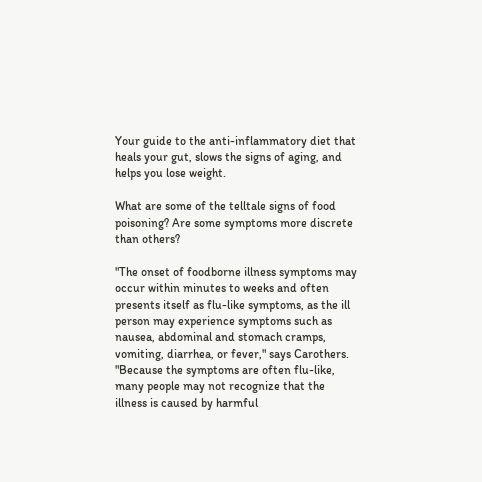Your guide to the anti-inflammatory diet that heals your gut, slows the signs of aging, and helps you lose weight.

What are some of the telltale signs of food poisoning? Are some symptoms more discrete than others?

"The onset of foodborne illness symptoms may occur within minutes to weeks and often presents itself as flu-like symptoms, as the ill person may experience symptoms such as nausea, abdominal and stomach cramps, vomiting, diarrhea, or fever," says Carothers. "Because the symptoms are often flu-like, many people may not recognize that the illness is caused by harmful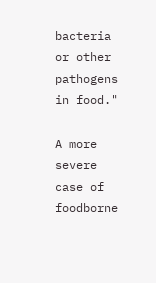bacteria or other pathogens in food."

A more severe case of foodborne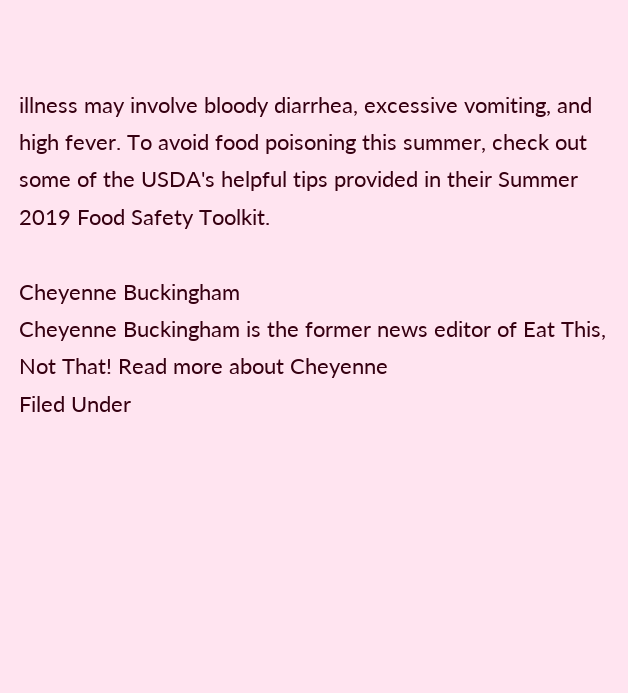illness may involve bloody diarrhea, excessive vomiting, and high fever. To avoid food poisoning this summer, check out some of the USDA's helpful tips provided in their Summer 2019 Food Safety Toolkit.

Cheyenne Buckingham
Cheyenne Buckingham is the former news editor of Eat This, Not That! Read more about Cheyenne
Filed Under